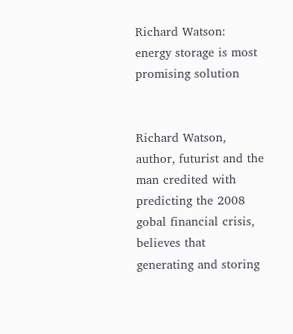Richard Watson: energy storage is most promising solution


Richard Watson, author, futurist and the man credited with predicting the 2008 gobal financial crisis, believes that generating and storing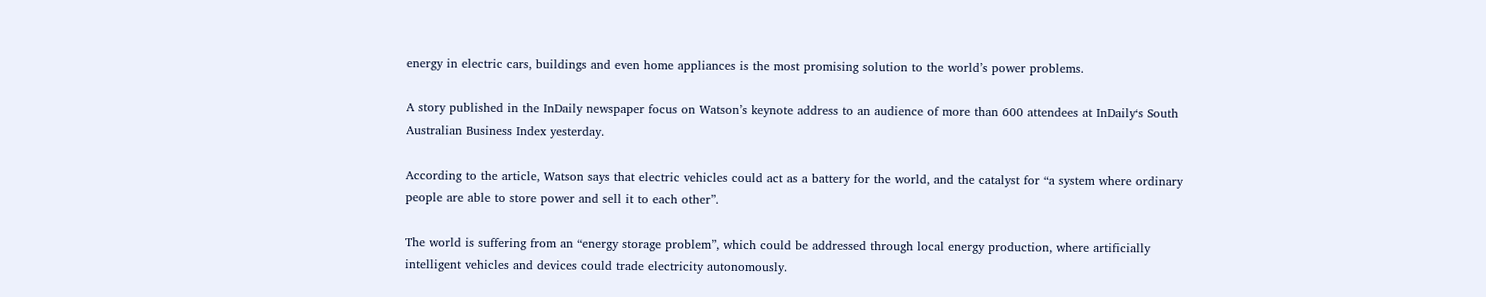energy in electric cars, buildings and even home appliances is the most promising solution to the world’s power problems.

A story published in the InDaily newspaper focus on Watson’s keynote address to an audience of more than 600 attendees at InDaily‘s South Australian Business Index yesterday.

According to the article, Watson says that electric vehicles could act as a battery for the world, and the catalyst for “a system where ordinary people are able to store power and sell it to each other”.

The world is suffering from an “energy storage problem”, which could be addressed through local energy production, where artificially intelligent vehicles and devices could trade electricity autonomously.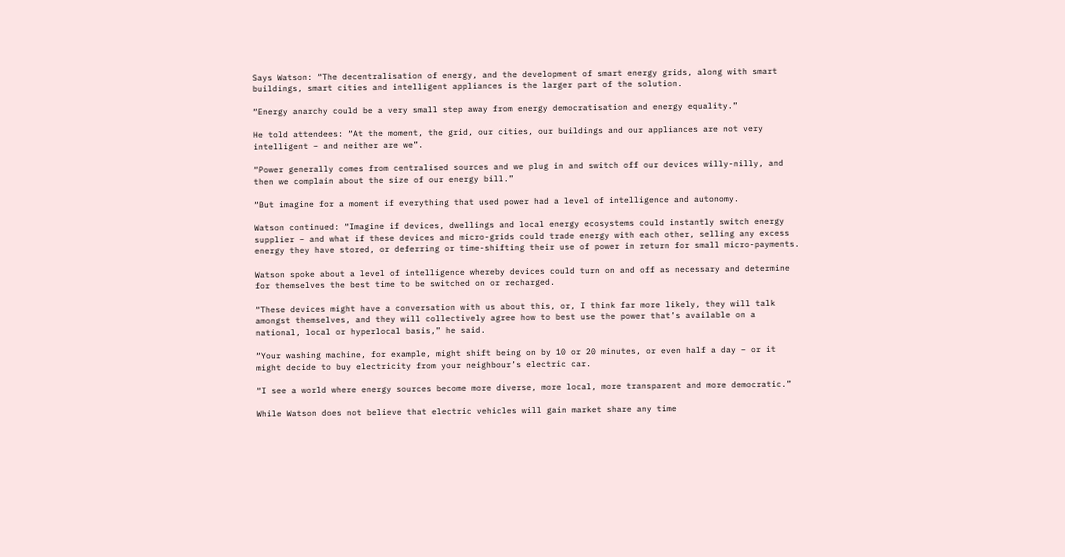Says Watson: “The decentralisation of energy, and the development of smart energy grids, along with smart buildings, smart cities and intelligent appliances is the larger part of the solution.

“Energy anarchy could be a very small step away from energy democratisation and energy equality.”

He told attendees: “At the moment, the grid, our cities, our buildings and our appliances are not very intelligent – and neither are we”.

“Power generally comes from centralised sources and we plug in and switch off our devices willy-nilly, and then we complain about the size of our energy bill.”

“But imagine for a moment if everything that used power had a level of intelligence and autonomy.

Watson continued: “Imagine if devices, dwellings and local energy ecosystems could instantly switch energy supplier – and what if these devices and micro-grids could trade energy with each other, selling any excess energy they have stored, or deferring or time-shifting their use of power in return for small micro-payments.

Watson spoke about a level of intelligence whereby devices could turn on and off as necessary and determine for themselves the best time to be switched on or recharged.

“These devices might have a conversation with us about this, or, I think far more likely, they will talk amongst themselves, and they will collectively agree how to best use the power that’s available on a national, local or hyperlocal basis,” he said.

“Your washing machine, for example, might shift being on by 10 or 20 minutes, or even half a day – or it might decide to buy electricity from your neighbour’s electric car.

“I see a world where energy sources become more diverse, more local, more transparent and more democratic.”

While Watson does not believe that electric vehicles will gain market share any time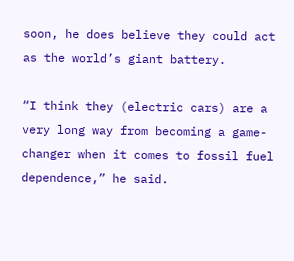soon, he does believe they could act as the world’s giant battery.

“I think they (electric cars) are a very long way from becoming a game-changer when it comes to fossil fuel dependence,” he said.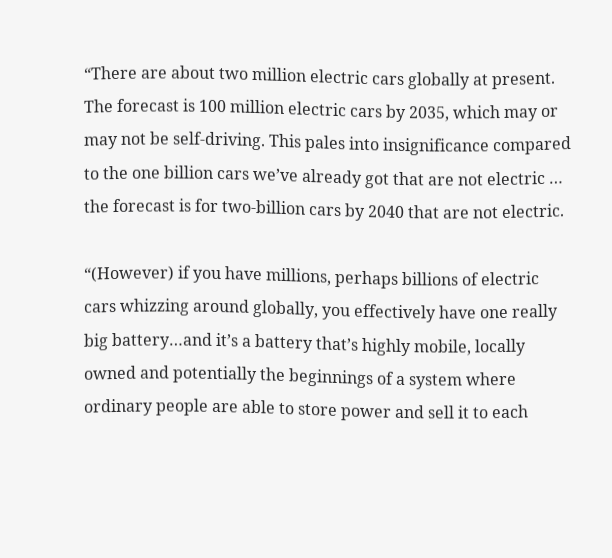“There are about two million electric cars globally at present. The forecast is 100 million electric cars by 2035, which may or may not be self-driving. This pales into insignificance compared to the one billion cars we’ve already got that are not electric … the forecast is for two-billion cars by 2040 that are not electric.

“(However) if you have millions, perhaps billions of electric cars whizzing around globally, you effectively have one really big battery…and it’s a battery that’s highly mobile, locally owned and potentially the beginnings of a system where ordinary people are able to store power and sell it to each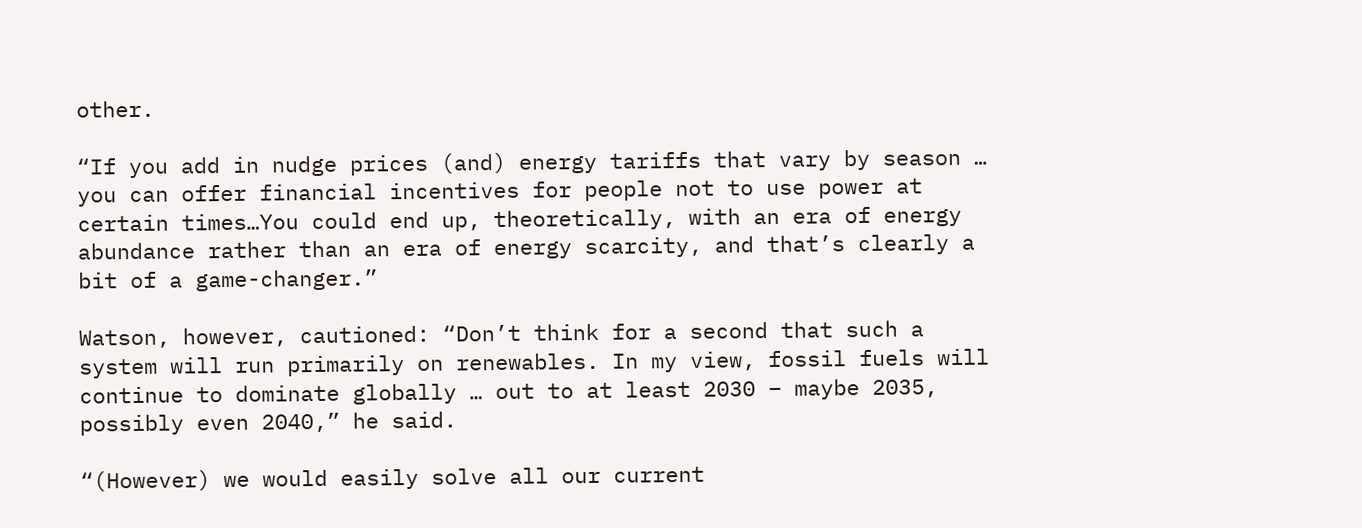other.

“If you add in nudge prices (and) energy tariffs that vary by season … you can offer financial incentives for people not to use power at certain times…You could end up, theoretically, with an era of energy abundance rather than an era of energy scarcity, and that’s clearly a bit of a game-changer.”

Watson, however, cautioned: “Don’t think for a second that such a system will run primarily on renewables. In my view, fossil fuels will continue to dominate globally … out to at least 2030 – maybe 2035, possibly even 2040,” he said.

“(However) we would easily solve all our current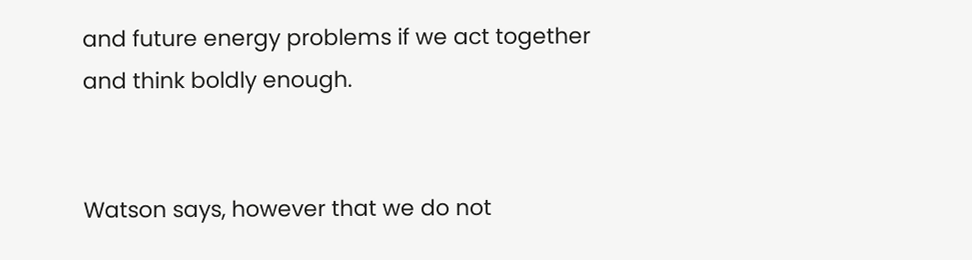and future energy problems if we act together and think boldly enough.


Watson says, however that we do not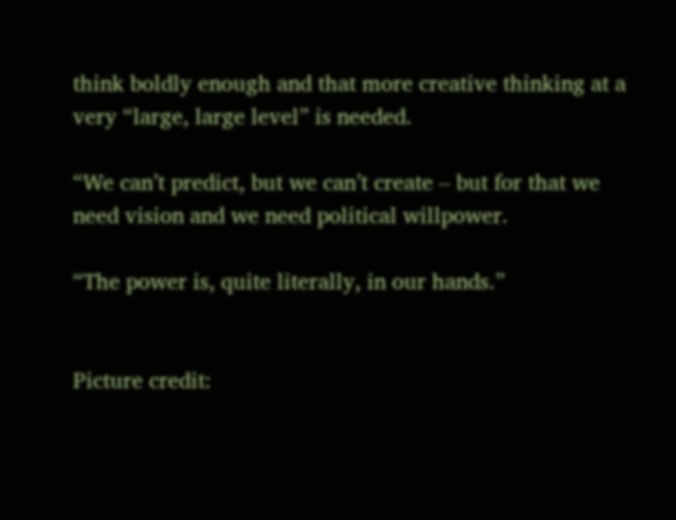think boldly enough and that more creative thinking at a very “large, large level” is needed.

“We can’t predict, but we can’t create – but for that we need vision and we need political willpower.

“The power is, quite literally, in our hands.”


Picture credit: